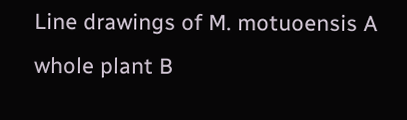Line drawings of M. motuoensis A whole plant B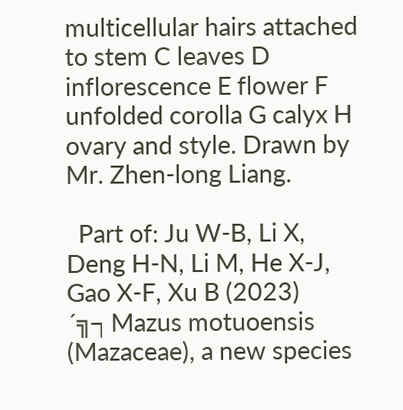multicellular hairs attached to stem C leaves D inflorescence E flower F unfolded corolla G calyx H ovary and style. Drawn by Mr. Zhen-long Liang.

  Part of: Ju W-B, Li X, Deng H-N, Li M, He X-J, Gao X-F, Xu B (2023) ´╗┐Mazus motuoensis (Mazaceae), a new species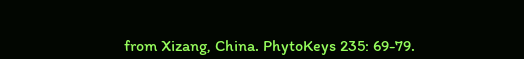from Xizang, China. PhytoKeys 235: 69-79.